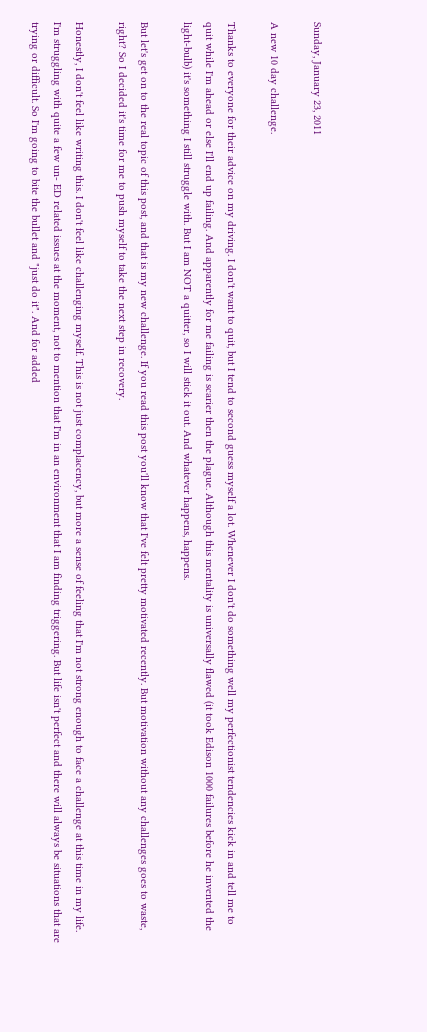Sunday, January 23, 2011

A new 10 day challenge.

Thanks to everyone for their advice on my driving. I don't want to quit, but I tend to second guess myself a lot. Whenever I don't do something well my perfectionist tendencies kick in and tell me to quit while I'm ahead or else I'll end up failing. And apparently for me failing is scarier then the plague. Although this mentality is universally flawed (it took Edison 1000 failures before he invented the light-bulb) it's something I still struggle with. But I am NOT a quitter, so I will stick it out. And whatever happens, happens.

But let's get on to the real topic of this post, and that is my new challenge. If you read this post you'll know that I've felt pretty motivated recently. But motivation without any challenges goes to waste, right? So I decided it's time for me to push myself to take the next step in recovery.

Honestly, I don't feel like writing this. I don't feel like challenging myself. This is not just complacency, but more a sense of feeling that I'm not strong enough to face a challenge at this time in my life. I'm struggling with quite a few un- ED related issues at the moment, not to mention that I'm in an environment that I am finding triggering. But life isn't perfect and there will always be situations that are trying or difficult. So I'm going to bite the bullet and "just do it". And for added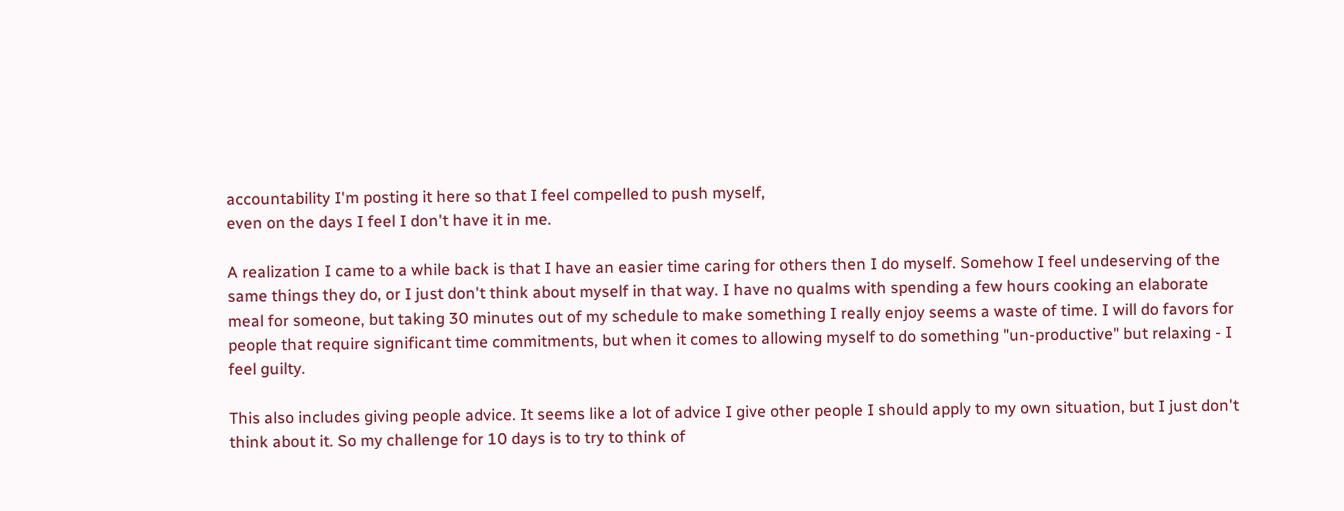accountability I'm posting it here so that I feel compelled to push myself,
even on the days I feel I don't have it in me.

A realization I came to a while back is that I have an easier time caring for others then I do myself. Somehow I feel undeserving of the same things they do, or I just don't think about myself in that way. I have no qualms with spending a few hours cooking an elaborate meal for someone, but taking 30 minutes out of my schedule to make something I really enjoy seems a waste of time. I will do favors for people that require significant time commitments, but when it comes to allowing myself to do something "un-productive" but relaxing - I feel guilty.

This also includes giving people advice. It seems like a lot of advice I give other people I should apply to my own situation, but I just don't think about it. So my challenge for 10 days is to try to think of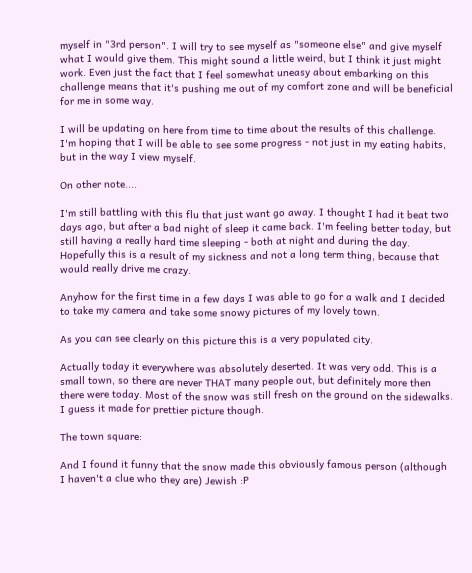myself in "3rd person". I will try to see myself as "someone else" and give myself what I would give them. This might sound a little weird, but I think it just might work. Even just the fact that I feel somewhat uneasy about embarking on this challenge means that it's pushing me out of my comfort zone and will be beneficial for me in some way.

I will be updating on here from time to time about the results of this challenge. I'm hoping that I will be able to see some progress - not just in my eating habits, but in the way I view myself.

On other note....

I'm still battling with this flu that just want go away. I thought I had it beat two days ago, but after a bad night of sleep it came back. I'm feeling better today, but still having a really hard time sleeping - both at night and during the day. Hopefully this is a result of my sickness and not a long term thing, because that would really drive me crazy.

Anyhow for the first time in a few days I was able to go for a walk and I decided to take my camera and take some snowy pictures of my lovely town.

As you can see clearly on this picture this is a very populated city.

Actually today it everywhere was absolutely deserted. It was very odd. This is a small town, so there are never THAT many people out, but definitely more then there were today. Most of the snow was still fresh on the ground on the sidewalks. I guess it made for prettier picture though.

The town square:

And I found it funny that the snow made this obviously famous person (although I haven't a clue who they are) Jewish :P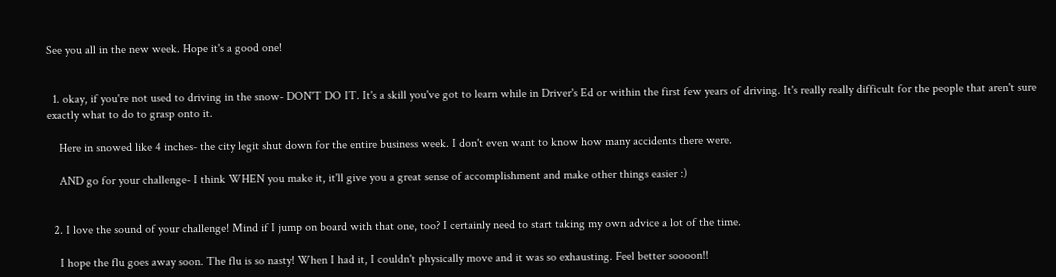See you all in the new week. Hope it's a good one!


  1. okay, if you're not used to driving in the snow- DON'T DO IT. It's a skill you've got to learn while in Driver's Ed or within the first few years of driving. It's really really difficult for the people that aren't sure exactly what to do to grasp onto it.

    Here in snowed like 4 inches- the city legit shut down for the entire business week. I don't even want to know how many accidents there were.

    AND go for your challenge- I think WHEN you make it, it'll give you a great sense of accomplishment and make other things easier :)


  2. I love the sound of your challenge! Mind if I jump on board with that one, too? I certainly need to start taking my own advice a lot of the time.

    I hope the flu goes away soon. The flu is so nasty! When I had it, I couldn't physically move and it was so exhausting. Feel better soooon!!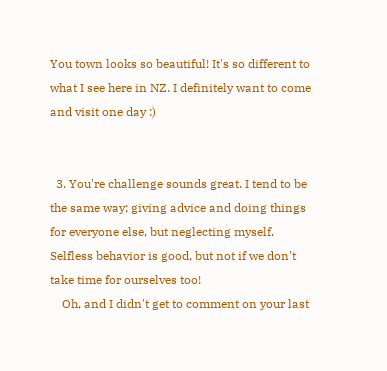You town looks so beautiful! It's so different to what I see here in NZ. I definitely want to come and visit one day :)


  3. You're challenge sounds great. I tend to be the same way; giving advice and doing things for everyone else, but neglecting myself. Selfless behavior is good, but not if we don't take time for ourselves too!
    Oh, and I didn't get to comment on your last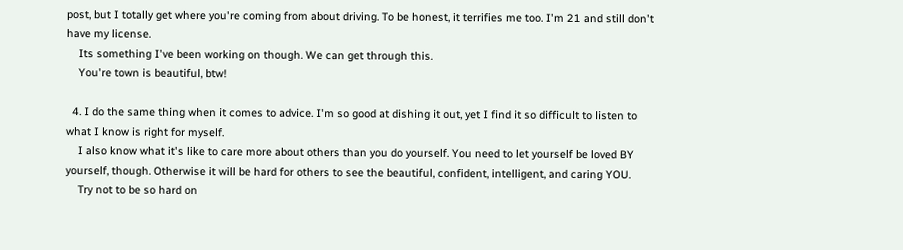post, but I totally get where you're coming from about driving. To be honest, it terrifies me too. I'm 21 and still don't have my license.
    Its something I've been working on though. We can get through this.
    You're town is beautiful, btw!

  4. I do the same thing when it comes to advice. I'm so good at dishing it out, yet I find it so difficult to listen to what I know is right for myself.
    I also know what it's like to care more about others than you do yourself. You need to let yourself be loved BY yourself, though. Otherwise it will be hard for others to see the beautiful, confident, intelligent, and caring YOU.
    Try not to be so hard on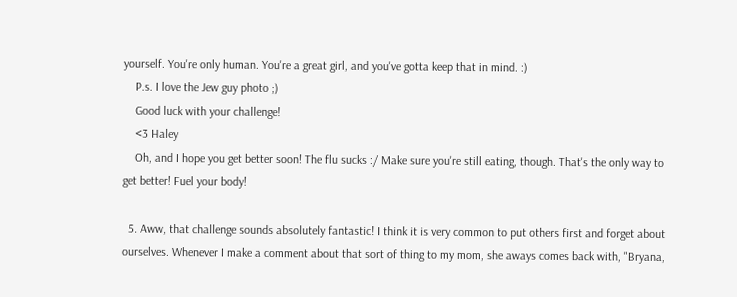yourself. You're only human. You're a great girl, and you've gotta keep that in mind. :)
    P.s. I love the Jew guy photo ;)
    Good luck with your challenge!
    <3 Haley
    Oh, and I hope you get better soon! The flu sucks :/ Make sure you're still eating, though. That's the only way to get better! Fuel your body!

  5. Aww, that challenge sounds absolutely fantastic! I think it is very common to put others first and forget about ourselves. Whenever I make a comment about that sort of thing to my mom, she aways comes back with, "Bryana,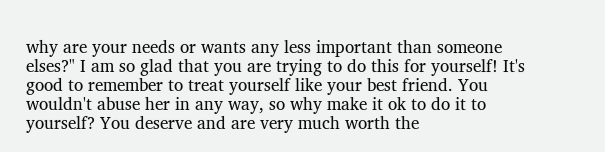why are your needs or wants any less important than someone elses?" I am so glad that you are trying to do this for yourself! It's good to remember to treat yourself like your best friend. You wouldn't abuse her in any way, so why make it ok to do it to yourself? You deserve and are very much worth the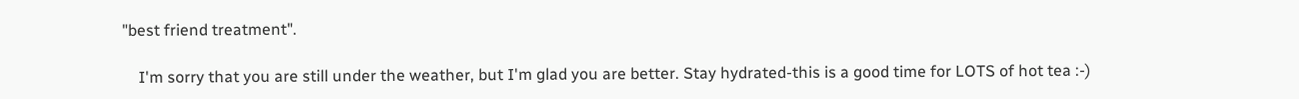"best friend treatment".

    I'm sorry that you are still under the weather, but I'm glad you are better. Stay hydrated-this is a good time for LOTS of hot tea :-)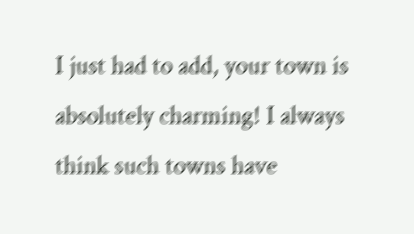I just had to add, your town is absolutely charming! I always think such towns have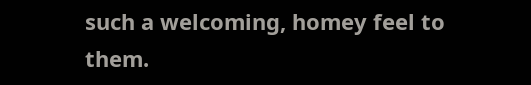such a welcoming, homey feel to them.